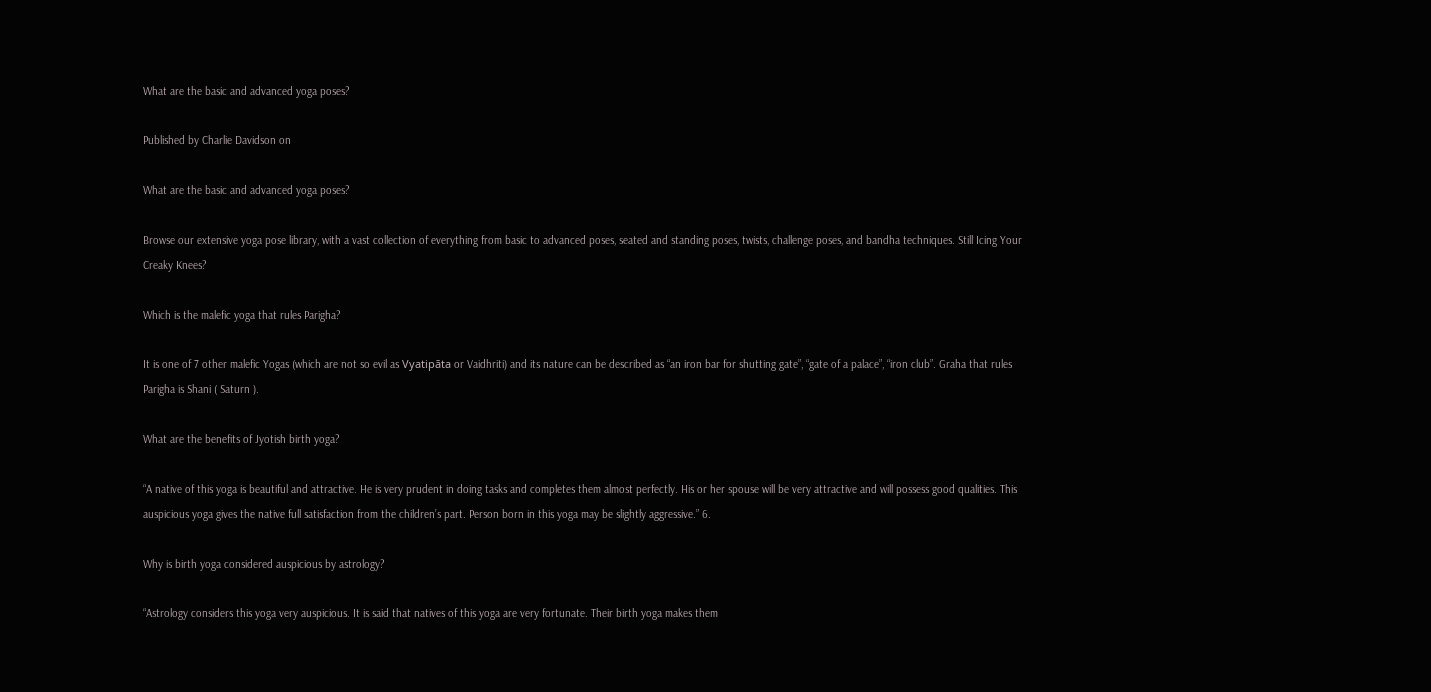What are the basic and advanced yoga poses?

Published by Charlie Davidson on

What are the basic and advanced yoga poses?

Browse our extensive yoga pose library, with a vast collection of everything from basic to advanced poses, seated and standing poses, twists, challenge poses, and bandha techniques. Still Icing Your Creaky Knees?

Which is the malefic yoga that rules Parigha?

It is one of 7 other malefic Yogas (which are not so evil as Vyatipāta or Vaidhriti) and its nature can be described as “an iron bar for shutting gate”, “gate of a palace”, “iron club”. Graha that rules Parigha is Shani ( Saturn ).

What are the benefits of Jyotish birth yoga?

“A native of this yoga is beautiful and attractive. He is very prudent in doing tasks and completes them almost perfectly. His or her spouse will be very attractive and will possess good qualities. This auspicious yoga gives the native full satisfaction from the children’s part. Person born in this yoga may be slightly aggressive.” 6.

Why is birth yoga considered auspicious by astrology?

“Astrology considers this yoga very auspicious. It is said that natives of this yoga are very fortunate. Their birth yoga makes them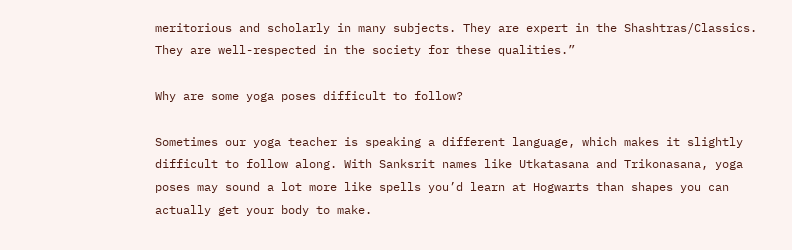meritorious and scholarly in many subjects. They are expert in the Shashtras/Classics. They are well-respected in the society for these qualities.”

Why are some yoga poses difficult to follow?

Sometimes our yoga teacher is speaking a different language, which makes it slightly difficult to follow along. With Sanksrit names like Utkatasana and Trikonasana, yoga poses may sound a lot more like spells you’d learn at Hogwarts than shapes you can actually get your body to make.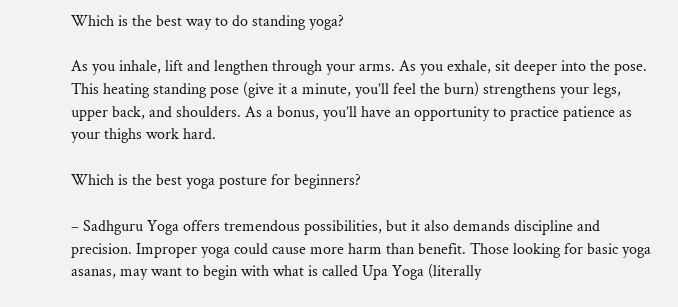Which is the best way to do standing yoga?

As you inhale, lift and lengthen through your arms. As you exhale, sit deeper into the pose. This heating standing pose (give it a minute, you’ll feel the burn) strengthens your legs, upper back, and shoulders. As a bonus, you’ll have an opportunity to practice patience as your thighs work hard.

Which is the best yoga posture for beginners?

– Sadhguru Yoga offers tremendous possibilities, but it also demands discipline and precision. Improper yoga could cause more harm than benefit. Those looking for basic yoga asanas, may want to begin with what is called Upa Yoga (literally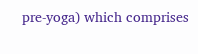pre-yoga) which comprises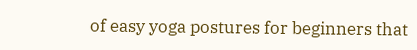of easy yoga postures for beginners that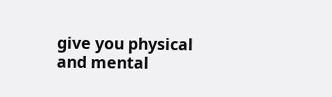give you physical and mental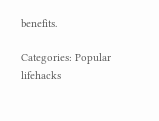benefits.

Categories: Popular lifehacks